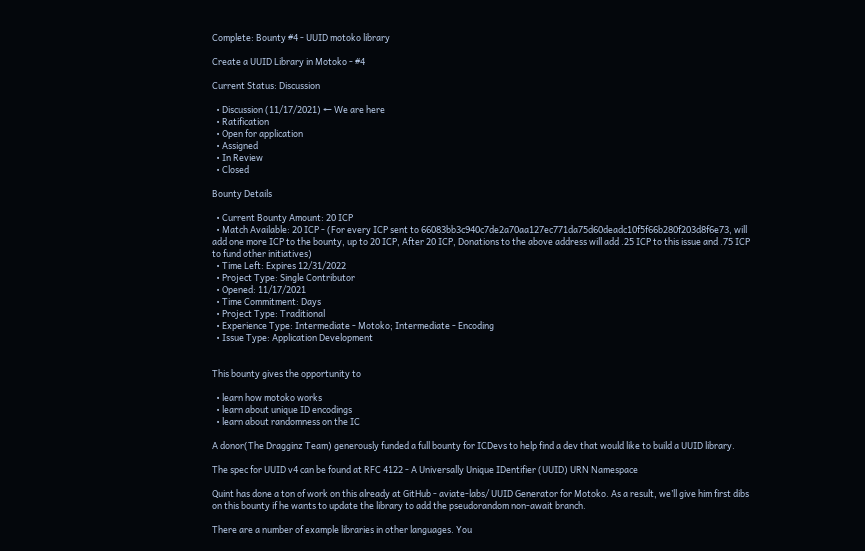Complete: Bounty #4 - UUID motoko library

Create a UUID Library in Motoko - #4

Current Status: Discussion

  • Discussion (11/17/2021) ← We are here
  • Ratification
  • Open for application
  • Assigned
  • In Review
  • Closed

Bounty Details

  • Current Bounty Amount: 20 ICP
  • Match Available: 20 ICP - (For every ICP sent to 66083bb3c940c7de2a70aa127ec771da75d60deadc10f5f66b280f203d8f6e73, will add one more ICP to the bounty, up to 20 ICP, After 20 ICP, Donations to the above address will add .25 ICP to this issue and .75 ICP to fund other initiatives)
  • Time Left: Expires 12/31/2022
  • Project Type: Single Contributor
  • Opened: 11/17/2021
  • Time Commitment: Days
  • Project Type: Traditional
  • Experience Type: Intermediate - Motoko; Intermediate - Encoding
  • Issue Type: Application Development


This bounty gives the opportunity to

  • learn how motoko works
  • learn about unique ID encodings
  • learn about randomness on the IC

A donor(The Dragginz Team) generously funded a full bounty for ICDevs to help find a dev that would like to build a UUID library.

The spec for UUID v4 can be found at RFC 4122 - A Universally Unique IDentifier (UUID) URN Namespace

Quint has done a ton of work on this already at GitHub - aviate-labs/ UUID Generator for Motoko. As a result, we’ll give him first dibs on this bounty if he wants to update the library to add the pseudorandom non-await branch.

There are a number of example libraries in other languages. You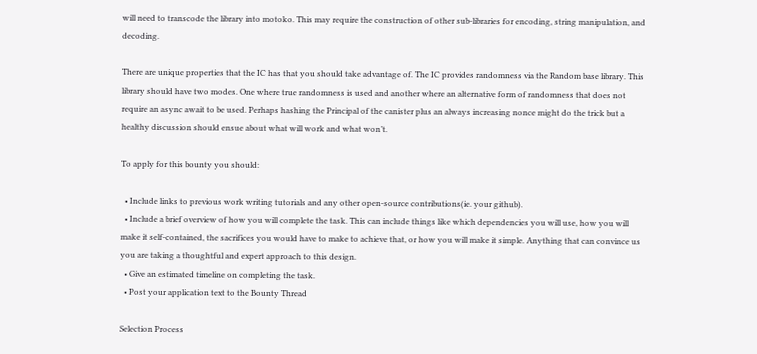will need to transcode the library into motoko. This may require the construction of other sub-libraries for encoding, string manipulation, and decoding.

There are unique properties that the IC has that you should take advantage of. The IC provides randomness via the Random base library. This library should have two modes. One where true randomness is used and another where an alternative form of randomness that does not require an async await to be used. Perhaps hashing the Principal of the canister plus an always increasing nonce might do the trick but a healthy discussion should ensue about what will work and what won’t.

To apply for this bounty you should:

  • Include links to previous work writing tutorials and any other open-source contributions(ie. your github).
  • Include a brief overview of how you will complete the task. This can include things like which dependencies you will use, how you will make it self-contained, the sacrifices you would have to make to achieve that, or how you will make it simple. Anything that can convince us you are taking a thoughtful and expert approach to this design.
  • Give an estimated timeline on completing the task.
  • Post your application text to the Bounty Thread

Selection Process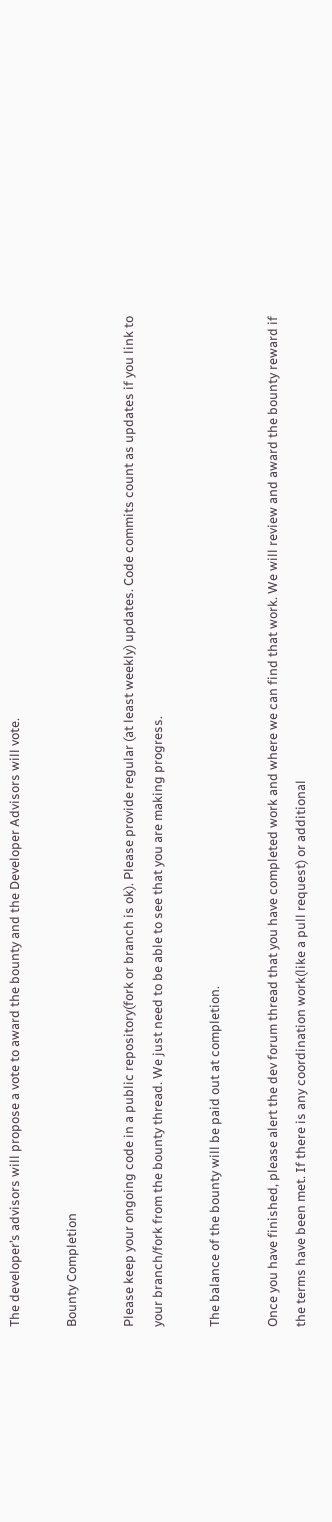The developer’s advisors will propose a vote to award the bounty and the Developer Advisors will vote.

Bounty Completion

Please keep your ongoing code in a public repository(fork or branch is ok). Please provide regular (at least weekly) updates. Code commits count as updates if you link to your branch/fork from the bounty thread. We just need to be able to see that you are making progress.

The balance of the bounty will be paid out at completion.

Once you have finished, please alert the dev forum thread that you have completed work and where we can find that work. We will review and award the bounty reward if the terms have been met. If there is any coordination work(like a pull request) or additional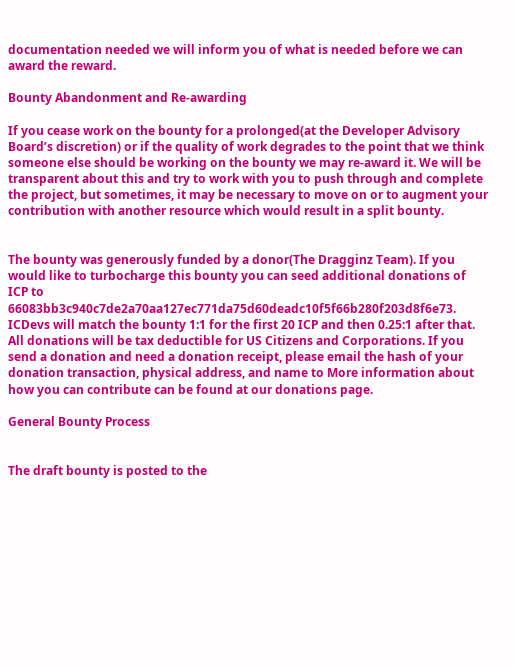documentation needed we will inform you of what is needed before we can award the reward.

Bounty Abandonment and Re-awarding

If you cease work on the bounty for a prolonged(at the Developer Advisory Board’s discretion) or if the quality of work degrades to the point that we think someone else should be working on the bounty we may re-award it. We will be transparent about this and try to work with you to push through and complete the project, but sometimes, it may be necessary to move on or to augment your contribution with another resource which would result in a split bounty.


The bounty was generously funded by a donor(The Dragginz Team). If you would like to turbocharge this bounty you can seed additional donations of ICP to 66083bb3c940c7de2a70aa127ec771da75d60deadc10f5f66b280f203d8f6e73. ICDevs will match the bounty 1:1 for the first 20 ICP and then 0.25:1 after that. All donations will be tax deductible for US Citizens and Corporations. If you send a donation and need a donation receipt, please email the hash of your donation transaction, physical address, and name to More information about how you can contribute can be found at our donations page.

General Bounty Process


The draft bounty is posted to the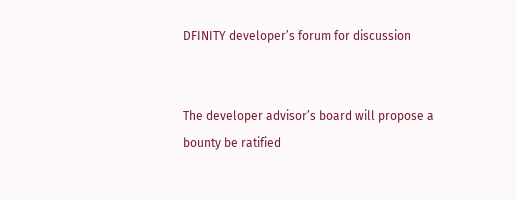DFINITY developer’s forum for discussion


The developer advisor’s board will propose a bounty be ratified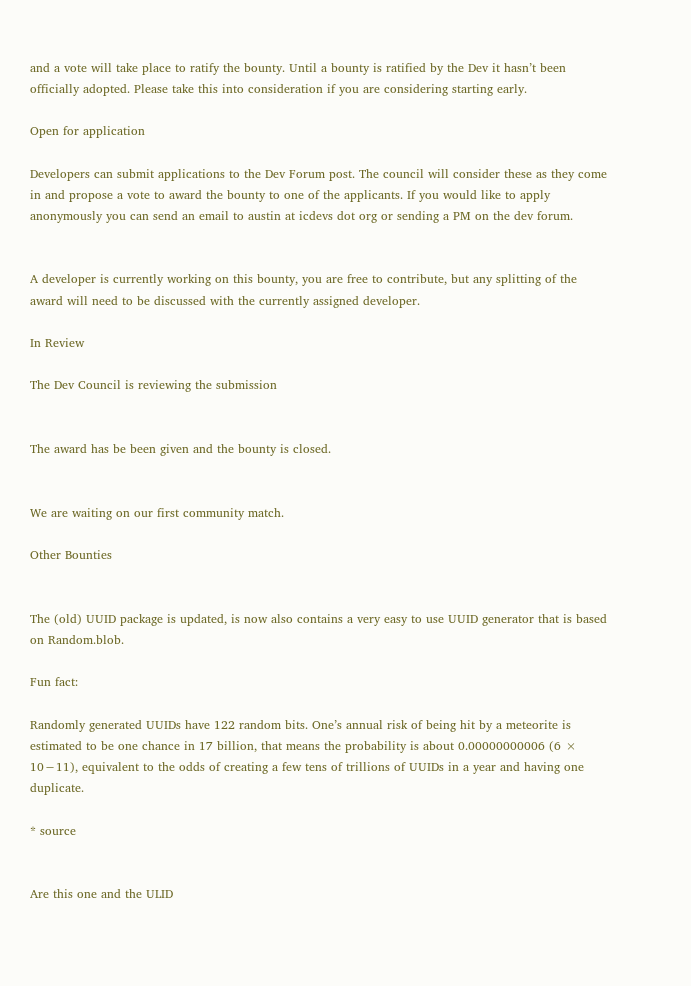and a vote will take place to ratify the bounty. Until a bounty is ratified by the Dev it hasn’t been officially adopted. Please take this into consideration if you are considering starting early.

Open for application

Developers can submit applications to the Dev Forum post. The council will consider these as they come in and propose a vote to award the bounty to one of the applicants. If you would like to apply anonymously you can send an email to austin at icdevs dot org or sending a PM on the dev forum.


A developer is currently working on this bounty, you are free to contribute, but any splitting of the award will need to be discussed with the currently assigned developer.

In Review

The Dev Council is reviewing the submission


The award has be been given and the bounty is closed.


We are waiting on our first community match.

Other Bounties


The (old) UUID package is updated, is now also contains a very easy to use UUID generator that is based on Random.blob.

Fun fact:

Randomly generated UUIDs have 122 random bits. One’s annual risk of being hit by a meteorite is estimated to be one chance in 17 billion, that means the probability is about 0.00000000006 (6 × 10−11), equivalent to the odds of creating a few tens of trillions of UUIDs in a year and having one duplicate.

* source


Are this one and the ULID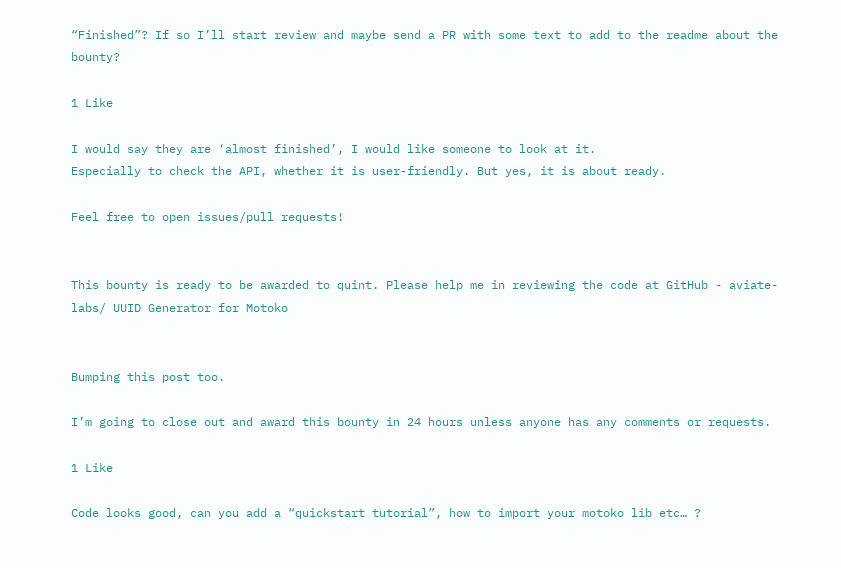“Finished”? If so I’ll start review and maybe send a PR with some text to add to the readme about the bounty?

1 Like

I would say they are ‘almost finished’, I would like someone to look at it.
Especially to check the API, whether it is user-friendly. But yes, it is about ready.

Feel free to open issues/pull requests!


This bounty is ready to be awarded to quint. Please help me in reviewing the code at GitHub - aviate-labs/ UUID Generator for Motoko


Bumping this post too.

I’m going to close out and award this bounty in 24 hours unless anyone has any comments or requests.

1 Like

Code looks good, can you add a “quickstart tutorial”, how to import your motoko lib etc… ?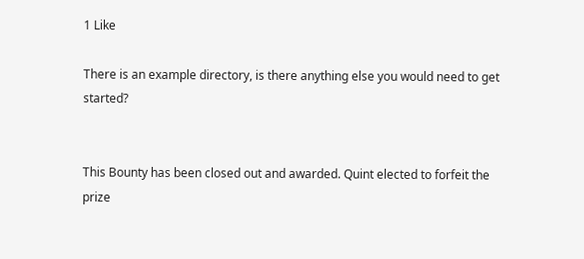1 Like

There is an example directory, is there anything else you would need to get started?


This Bounty has been closed out and awarded. Quint elected to forfeit the prize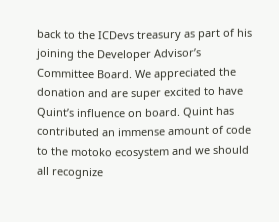back to the ICDevs treasury as part of his joining the Developer Advisor’s Committee Board. We appreciated the donation and are super excited to have Quint’s influence on board. Quint has contributed an immense amount of code to the motoko ecosystem and we should all recognize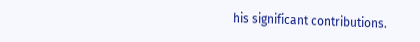his significant contributions.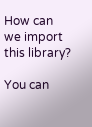How can we import this library?

You can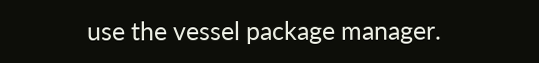use the vessel package manager.